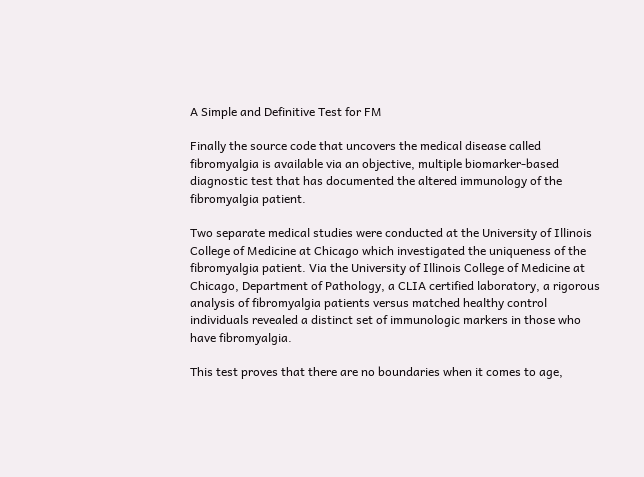A Simple and Definitive Test for FM

Finally the source code that uncovers the medical disease called fibromyalgia is available via an objective, multiple biomarker-based diagnostic test that has documented the altered immunology of the fibromyalgia patient.

Two separate medical studies were conducted at the University of Illinois College of Medicine at Chicago which investigated the uniqueness of the fibromyalgia patient. Via the University of Illinois College of Medicine at Chicago, Department of Pathology, a CLIA certified laboratory, a rigorous analysis of fibromyalgia patients versus matched healthy control individuals revealed a distinct set of immunologic markers in those who have fibromyalgia.

This test proves that there are no boundaries when it comes to age,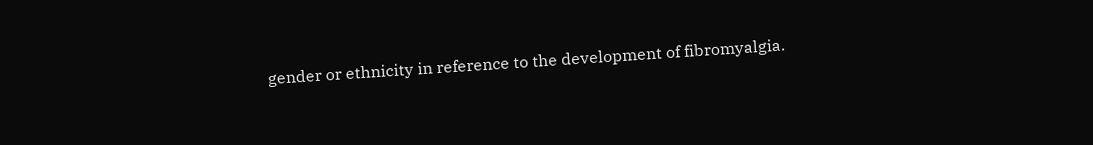gender or ethnicity in reference to the development of fibromyalgia.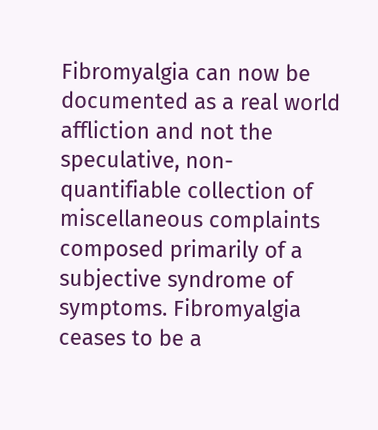Fibromyalgia can now be documented as a real world affliction and not the speculative, non-quantifiable collection of miscellaneous complaints composed primarily of a subjective syndrome of symptoms. Fibromyalgia ceases to be a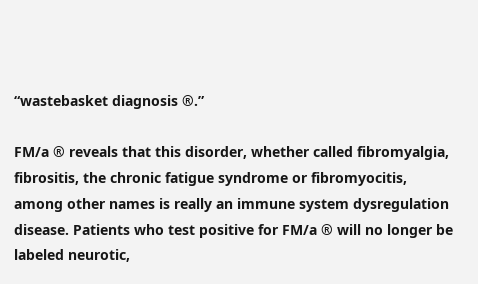“wastebasket diagnosis ®.”

FM/a ® reveals that this disorder, whether called fibromyalgia, fibrositis, the chronic fatigue syndrome or fibromyocitis, among other names is really an immune system dysregulation disease. Patients who test positive for FM/a ® will no longer be labeled neurotic,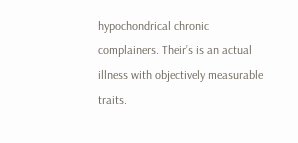hypochondrical chronic complainers. Their’s is an actual illness with objectively measurable traits.